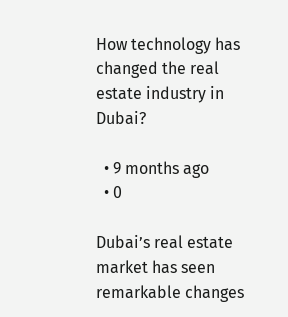How technology has changed the real estate industry in Dubai?

  • 9 months ago
  • 0

Dubai’s real estate market has seen remarkable changes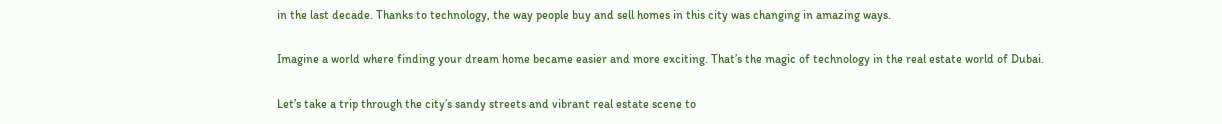in the last decade. Thanks to technology, the way people buy and sell homes in this city was changing in amazing ways.

Imagine a world where finding your dream home became easier and more exciting. That’s the magic of technology in the real estate world of Dubai.

Let’s take a trip through the city’s sandy streets and vibrant real estate scene to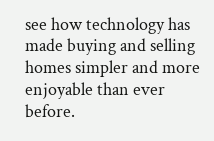see how technology has made buying and selling homes simpler and more enjoyable than ever before.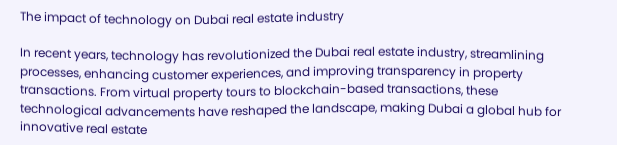The impact of technology on Dubai real estate industry

In recent years, technology has revolutionized the Dubai real estate industry, streamlining processes, enhancing customer experiences, and improving transparency in property transactions. From virtual property tours to blockchain-based transactions, these technological advancements have reshaped the landscape, making Dubai a global hub for innovative real estate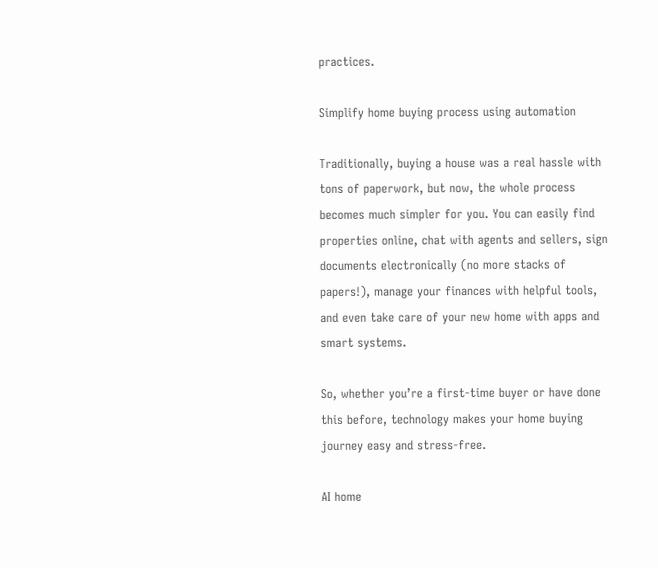practices.

Simplify home buying process using automation

Traditionally, buying a house was a real hassle with tons of paperwork, but now, the whole process becomes much simpler for you. You can easily find properties online, chat with agents and sellers, sign documents electronically (no more stacks of papers!), manage your finances with helpful tools, and even take care of your new home with apps and smart systems.

So, whether you’re a first-time buyer or have done this before, technology makes your home buying journey easy and stress-free.

AI home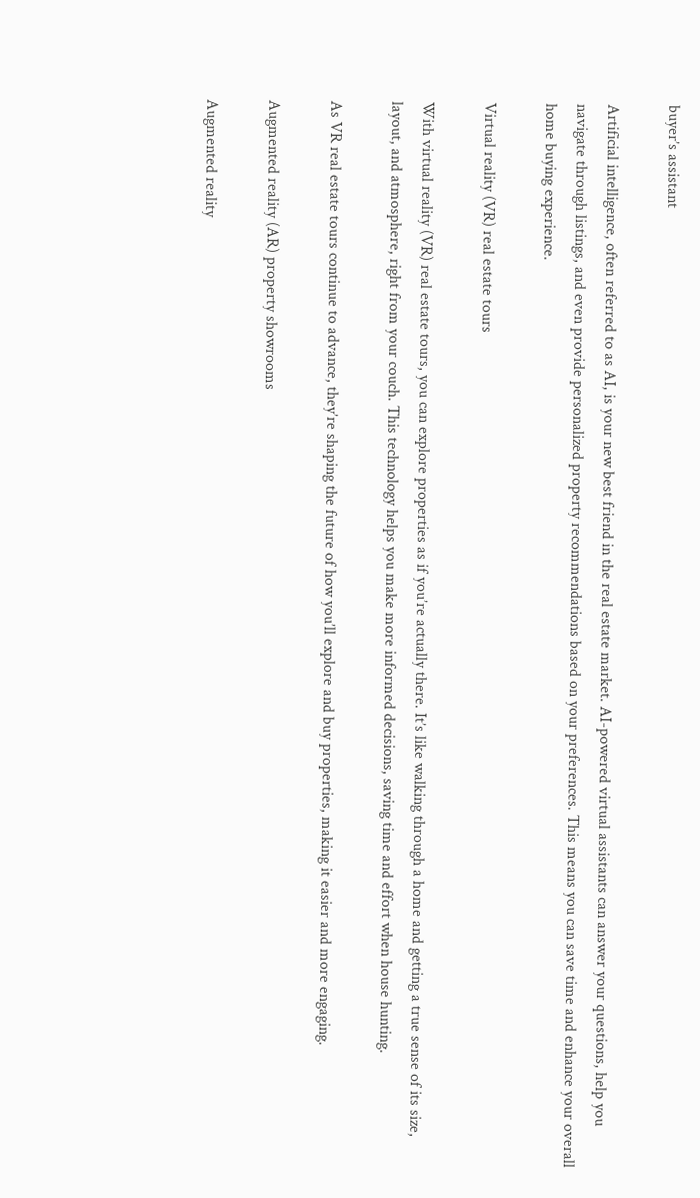buyer’s assistant

Artificial intelligence, often referred to as AI, is your new best friend in the real estate market. AI-powered virtual assistants can answer your questions, help you navigate through listings, and even provide personalized property recommendations based on your preferences. This means you can save time and enhance your overall home buying experience.

Virtual reality (VR) real estate tours

With virtual reality (VR) real estate tours, you can explore properties as if you’re actually there. It’s like walking through a home and getting a true sense of its size, layout, and atmosphere, right from your couch. This technology helps you make more informed decisions, saving time and effort when house hunting.

As VR real estate tours continue to advance, they’re shaping the future of how you’ll explore and buy properties, making it easier and more engaging.

Augmented reality (AR) property showrooms

Augmented reality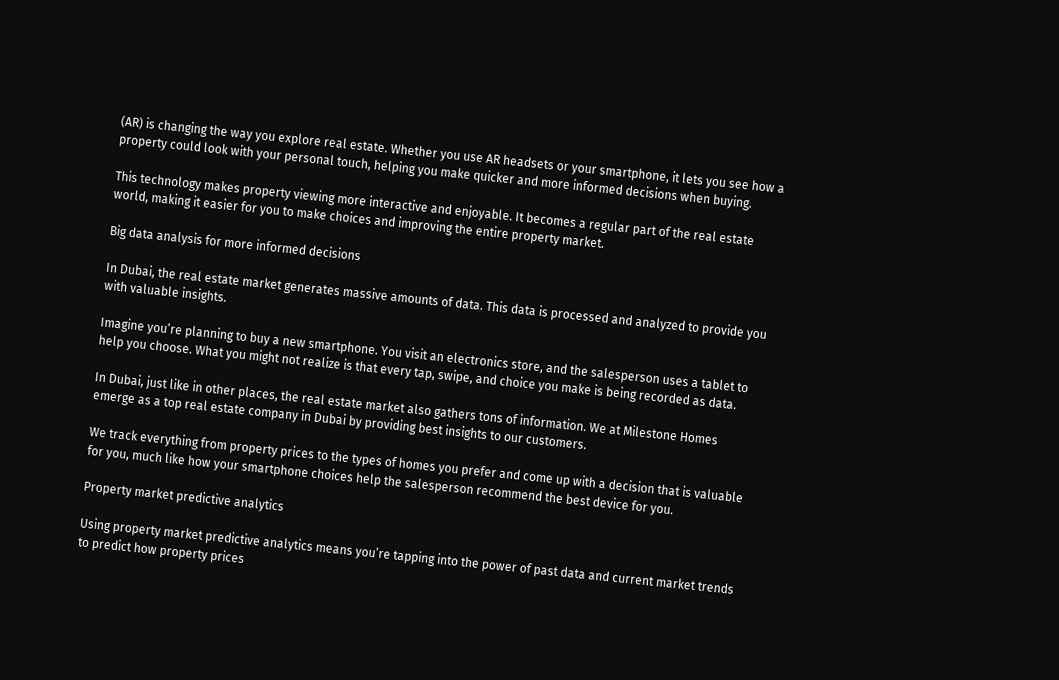(AR) is changing the way you explore real estate. Whether you use AR headsets or your smartphone, it lets you see how a property could look with your personal touch, helping you make quicker and more informed decisions when buying.

This technology makes property viewing more interactive and enjoyable. It becomes a regular part of the real estate world, making it easier for you to make choices and improving the entire property market.

Big data analysis for more informed decisions

In Dubai, the real estate market generates massive amounts of data. This data is processed and analyzed to provide you with valuable insights.

Imagine you’re planning to buy a new smartphone. You visit an electronics store, and the salesperson uses a tablet to help you choose. What you might not realize is that every tap, swipe, and choice you make is being recorded as data.

In Dubai, just like in other places, the real estate market also gathers tons of information. We at Milestone Homes emerge as a top real estate company in Dubai by providing best insights to our customers.

We track everything from property prices to the types of homes you prefer and come up with a decision that is valuable for you, much like how your smartphone choices help the salesperson recommend the best device for you.

Property market predictive analytics

Using property market predictive analytics means you’re tapping into the power of past data and current market trends to predict how property prices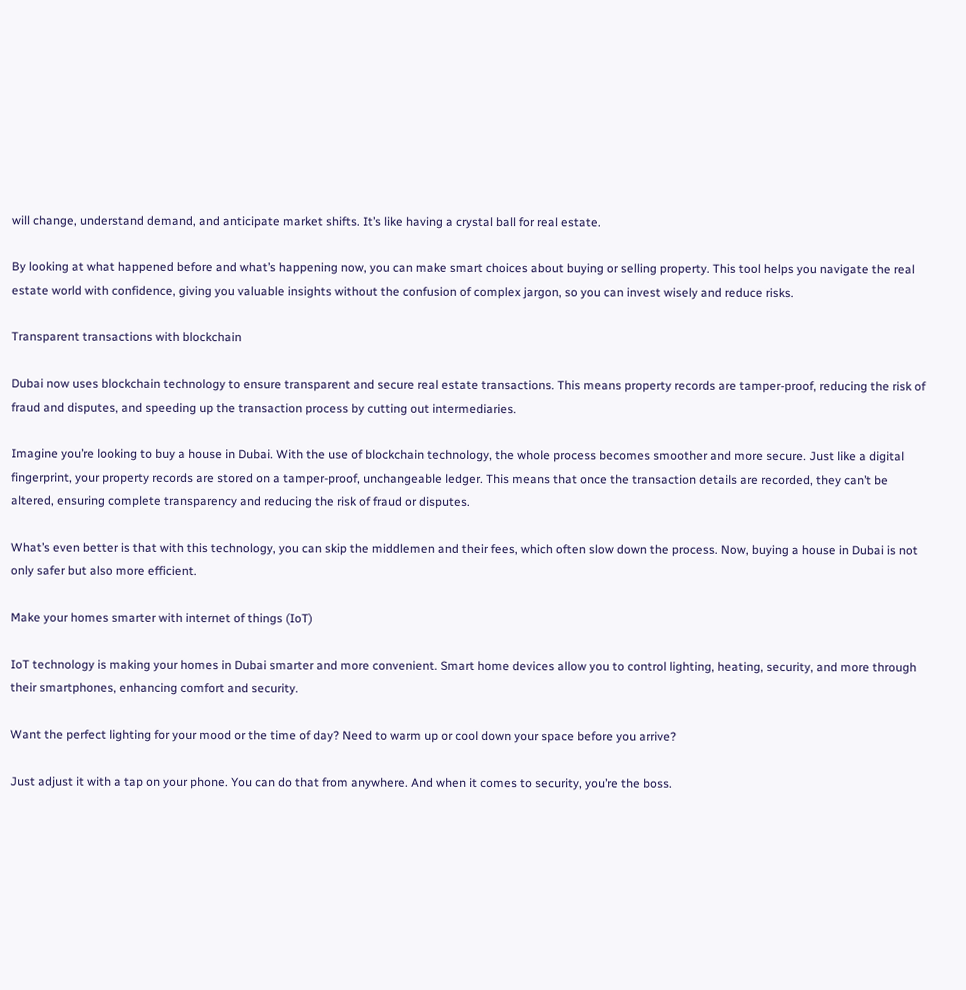will change, understand demand, and anticipate market shifts. It’s like having a crystal ball for real estate.

By looking at what happened before and what’s happening now, you can make smart choices about buying or selling property. This tool helps you navigate the real estate world with confidence, giving you valuable insights without the confusion of complex jargon, so you can invest wisely and reduce risks.

Transparent transactions with blockchain

Dubai now uses blockchain technology to ensure transparent and secure real estate transactions. This means property records are tamper-proof, reducing the risk of fraud and disputes, and speeding up the transaction process by cutting out intermediaries.

Imagine you’re looking to buy a house in Dubai. With the use of blockchain technology, the whole process becomes smoother and more secure. Just like a digital fingerprint, your property records are stored on a tamper-proof, unchangeable ledger. This means that once the transaction details are recorded, they can’t be altered, ensuring complete transparency and reducing the risk of fraud or disputes.

What’s even better is that with this technology, you can skip the middlemen and their fees, which often slow down the process. Now, buying a house in Dubai is not only safer but also more efficient.

Make your homes smarter with internet of things (IoT)

IoT technology is making your homes in Dubai smarter and more convenient. Smart home devices allow you to control lighting, heating, security, and more through their smartphones, enhancing comfort and security.

Want the perfect lighting for your mood or the time of day? Need to warm up or cool down your space before you arrive?

Just adjust it with a tap on your phone. You can do that from anywhere. And when it comes to security, you’re the boss.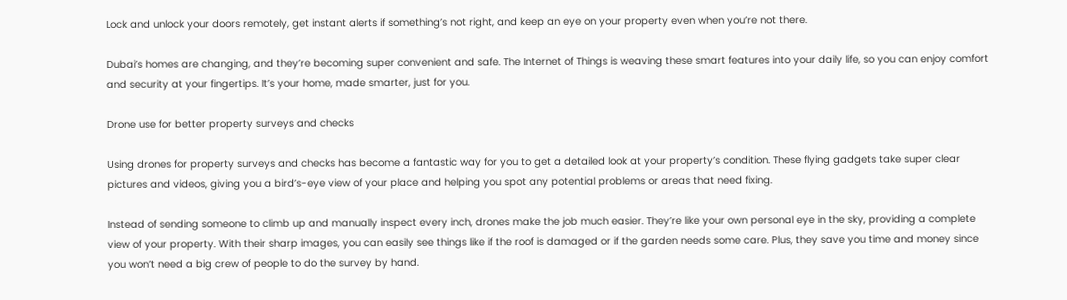Lock and unlock your doors remotely, get instant alerts if something’s not right, and keep an eye on your property even when you’re not there.

Dubai’s homes are changing, and they’re becoming super convenient and safe. The Internet of Things is weaving these smart features into your daily life, so you can enjoy comfort and security at your fingertips. It’s your home, made smarter, just for you.

Drone use for better property surveys and checks

Using drones for property surveys and checks has become a fantastic way for you to get a detailed look at your property’s condition. These flying gadgets take super clear pictures and videos, giving you a bird’s-eye view of your place and helping you spot any potential problems or areas that need fixing.

Instead of sending someone to climb up and manually inspect every inch, drones make the job much easier. They’re like your own personal eye in the sky, providing a complete view of your property. With their sharp images, you can easily see things like if the roof is damaged or if the garden needs some care. Plus, they save you time and money since you won’t need a big crew of people to do the survey by hand.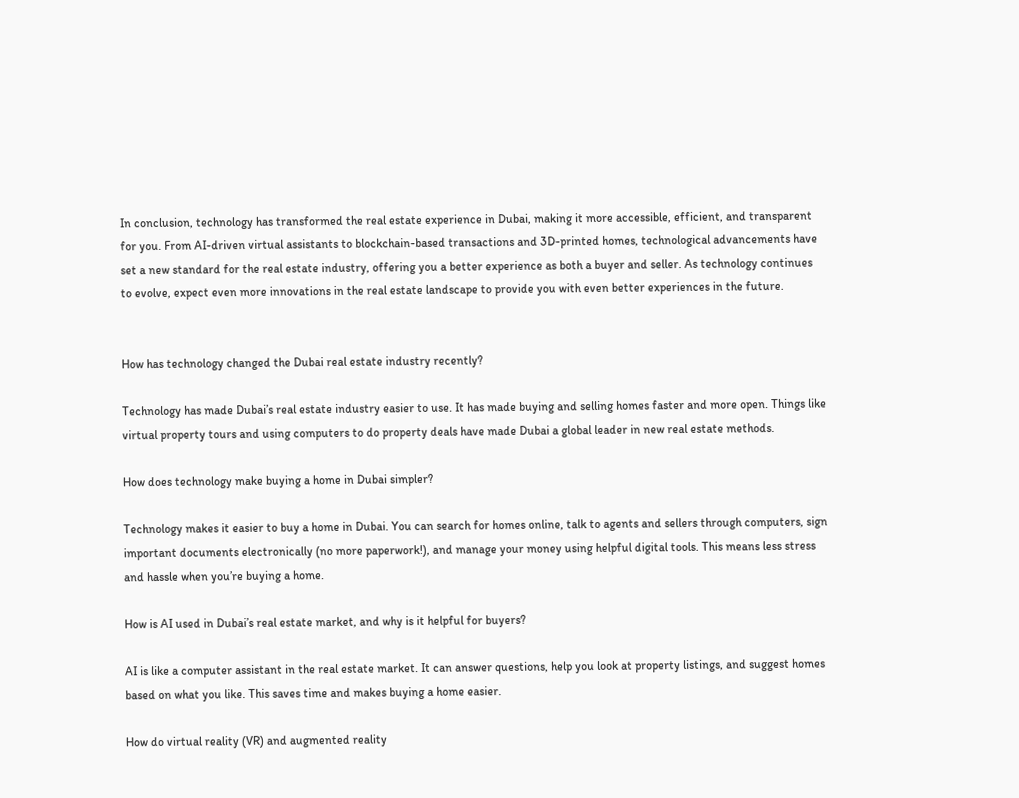In conclusion, technology has transformed the real estate experience in Dubai, making it more accessible, efficient, and transparent for you. From AI-driven virtual assistants to blockchain-based transactions and 3D-printed homes, technological advancements have set a new standard for the real estate industry, offering you a better experience as both a buyer and seller. As technology continues to evolve, expect even more innovations in the real estate landscape to provide you with even better experiences in the future.


How has technology changed the Dubai real estate industry recently?

Technology has made Dubai’s real estate industry easier to use. It has made buying and selling homes faster and more open. Things like virtual property tours and using computers to do property deals have made Dubai a global leader in new real estate methods.

How does technology make buying a home in Dubai simpler?

Technology makes it easier to buy a home in Dubai. You can search for homes online, talk to agents and sellers through computers, sign important documents electronically (no more paperwork!), and manage your money using helpful digital tools. This means less stress and hassle when you’re buying a home.

How is AI used in Dubai’s real estate market, and why is it helpful for buyers?

AI is like a computer assistant in the real estate market. It can answer questions, help you look at property listings, and suggest homes based on what you like. This saves time and makes buying a home easier.

How do virtual reality (VR) and augmented reality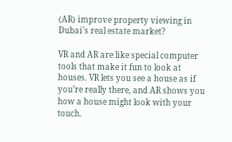(AR) improve property viewing in Dubai’s real estate market?

VR and AR are like special computer tools that make it fun to look at houses. VR lets you see a house as if you’re really there, and AR shows you how a house might look with your touch.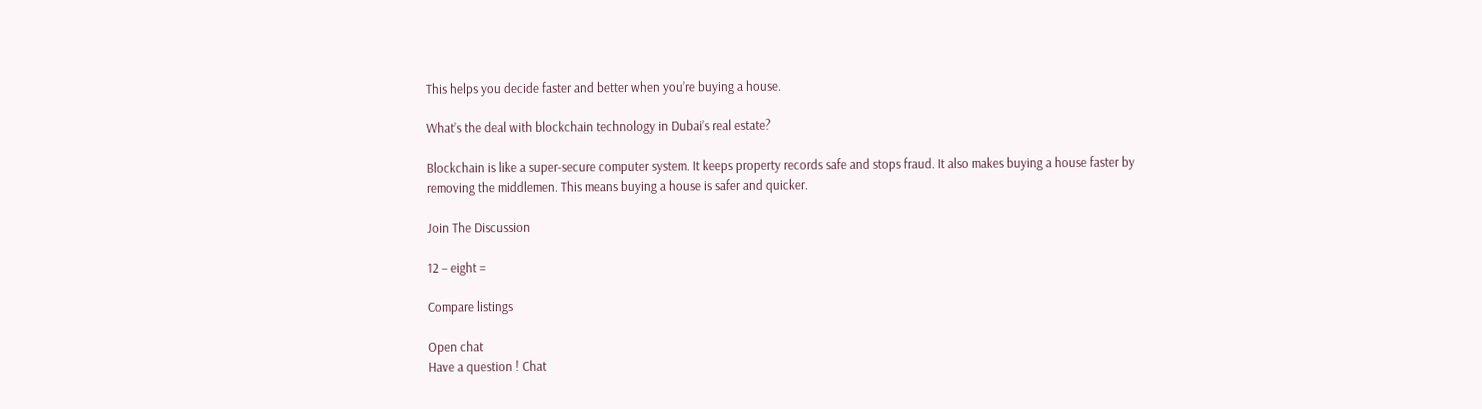This helps you decide faster and better when you’re buying a house.

What’s the deal with blockchain technology in Dubai’s real estate?

Blockchain is like a super-secure computer system. It keeps property records safe and stops fraud. It also makes buying a house faster by removing the middlemen. This means buying a house is safer and quicker.

Join The Discussion

12 − eight =

Compare listings

Open chat
Have a question ! Chat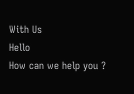With Us
Hello
How can we help you ?